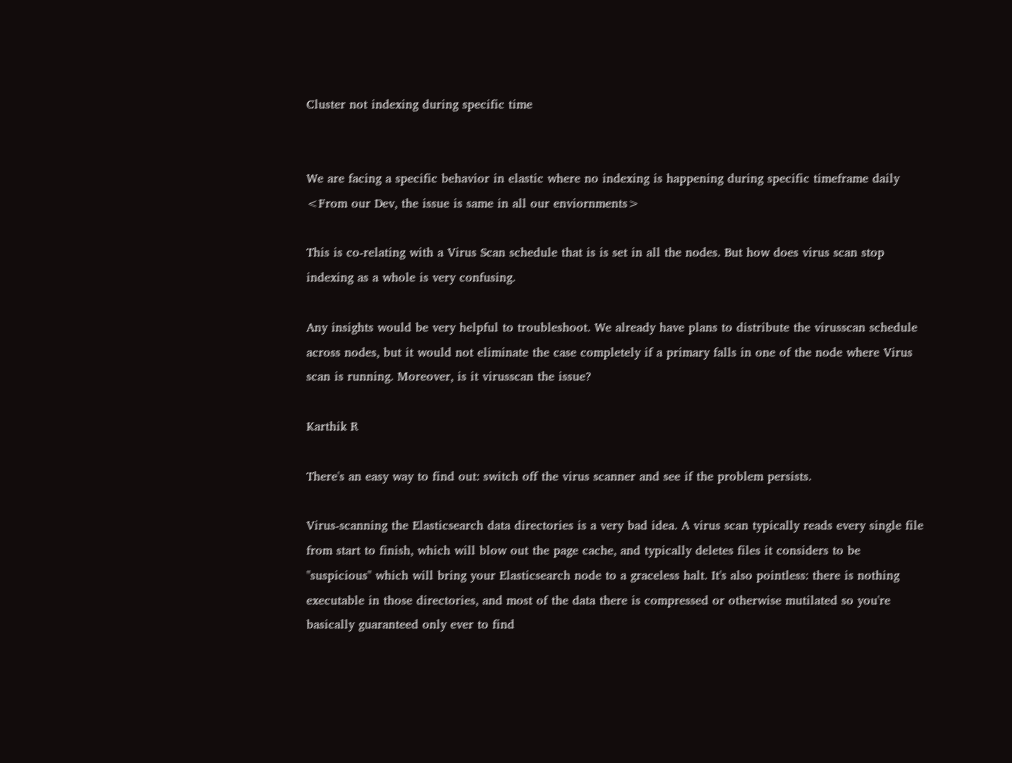Cluster not indexing during specific time


We are facing a specific behavior in elastic where no indexing is happening during specific timeframe daily
<From our Dev, the issue is same in all our enviornments>

This is co-relating with a Virus Scan schedule that is is set in all the nodes. But how does virus scan stop indexing as a whole is very confusing.

Any insights would be very helpful to troubleshoot. We already have plans to distribute the virusscan schedule across nodes, but it would not eliminate the case completely if a primary falls in one of the node where Virus scan is running. Moreover, is it virusscan the issue?

Karthik R

There's an easy way to find out: switch off the virus scanner and see if the problem persists.

Virus-scanning the Elasticsearch data directories is a very bad idea. A virus scan typically reads every single file from start to finish, which will blow out the page cache, and typically deletes files it considers to be "suspicious" which will bring your Elasticsearch node to a graceless halt. It's also pointless: there is nothing executable in those directories, and most of the data there is compressed or otherwise mutilated so you're basically guaranteed only ever to find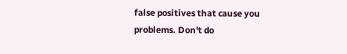false positives that cause you problems. Don't do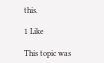this.

1 Like

This topic was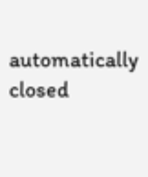automatically closed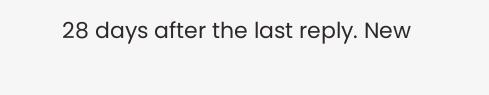28 days after the last reply. New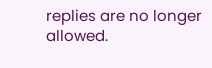replies are no longer allowed.